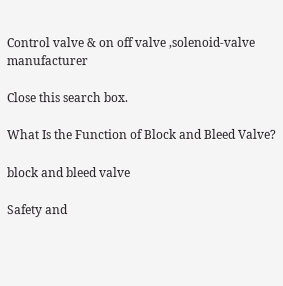Control valve & on off valve ,solenoid-valve manufacturer

Close this search box.

What Is the Function of Block and Bleed Valve?

block and bleed valve

Safety and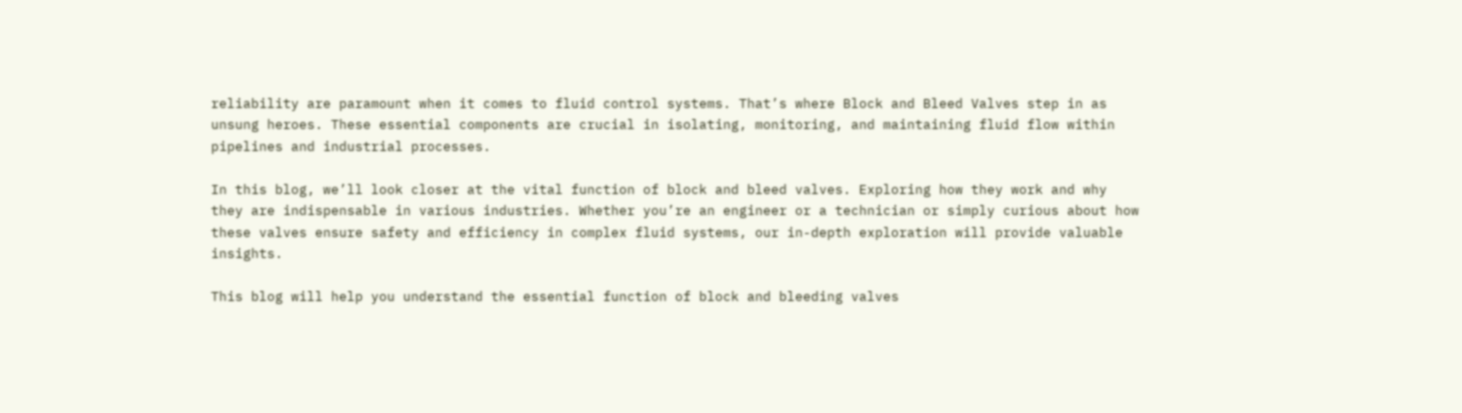reliability are paramount when it comes to fluid control systems. That’s where Block and Bleed Valves step in as unsung heroes. These essential components are crucial in isolating, monitoring, and maintaining fluid flow within pipelines and industrial processes.

In this blog, we’ll look closer at the vital function of block and bleed valves. Exploring how they work and why they are indispensable in various industries. Whether you’re an engineer or a technician or simply curious about how these valves ensure safety and efficiency in complex fluid systems, our in-depth exploration will provide valuable insights.

This blog will help you understand the essential function of block and bleeding valves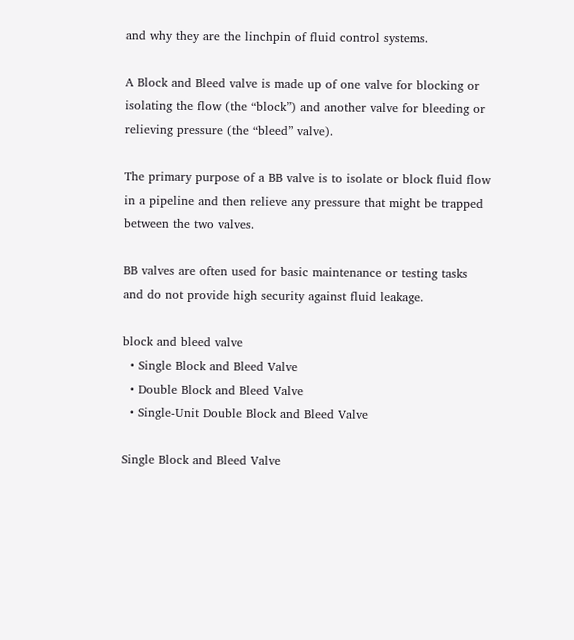and why they are the linchpin of fluid control systems.

A Block and Bleed valve is made up of one valve for blocking or isolating the flow (the “block”) and another valve for bleeding or relieving pressure (the “bleed” valve).

The primary purpose of a BB valve is to isolate or block fluid flow in a pipeline and then relieve any pressure that might be trapped between the two valves.

BB valves are often used for basic maintenance or testing tasks and do not provide high security against fluid leakage.

block and bleed valve
  • Single Block and Bleed Valve
  • Double Block and Bleed Valve
  • Single-Unit Double Block and Bleed Valve

Single Block and Bleed Valve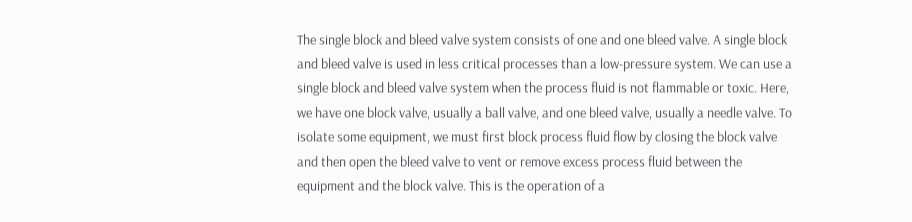The single block and bleed valve system consists of one and one bleed valve. A single block and bleed valve is used in less critical processes than a low-pressure system. We can use a single block and bleed valve system when the process fluid is not flammable or toxic. Here, we have one block valve, usually a ball valve, and one bleed valve, usually a needle valve. To isolate some equipment, we must first block process fluid flow by closing the block valve and then open the bleed valve to vent or remove excess process fluid between the equipment and the block valve. This is the operation of a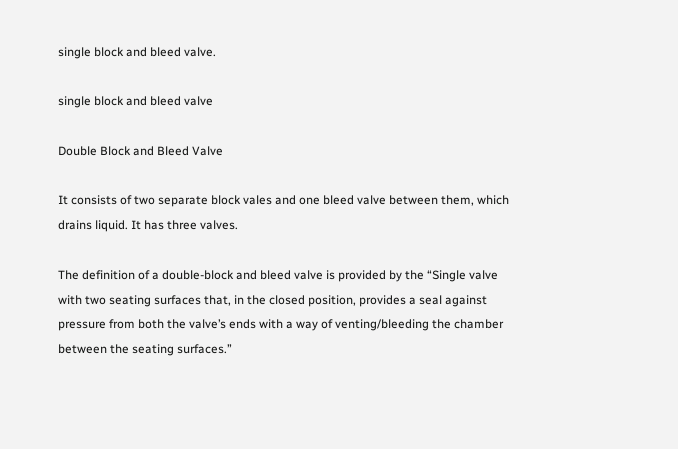single block and bleed valve.

single block and bleed valve

Double Block and Bleed Valve

It consists of two separate block vales and one bleed valve between them, which drains liquid. It has three valves.

The definition of a double-block and bleed valve is provided by the “Single valve with two seating surfaces that, in the closed position, provides a seal against pressure from both the valve’s ends with a way of venting/bleeding the chamber between the seating surfaces.”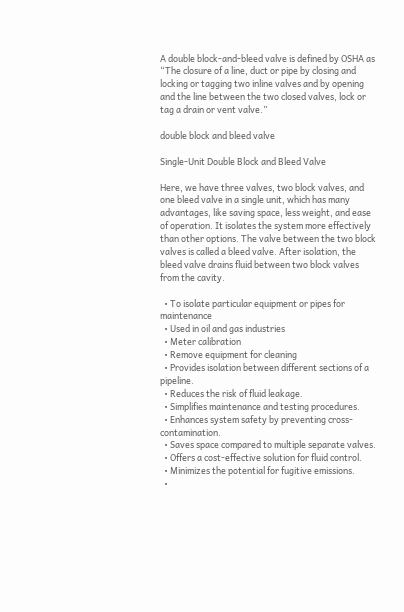A double block-and-bleed valve is defined by OSHA as “The closure of a line, duct or pipe by closing and locking or tagging two inline valves and by opening and the line between the two closed valves, lock or tag a drain or vent valve.”

double block and bleed valve

Single-Unit Double Block and Bleed Valve

Here, we have three valves, two block valves, and one bleed valve in a single unit, which has many advantages, like saving space, less weight, and ease of operation. It isolates the system more effectively than other options. The valve between the two block valves is called a bleed valve. After isolation, the bleed valve drains fluid between two block valves from the cavity.

  • To isolate particular equipment or pipes for maintenance
  • Used in oil and gas industries
  • Meter calibration
  • Remove equipment for cleaning
  • Provides isolation between different sections of a pipeline.
  • Reduces the risk of fluid leakage.
  • Simplifies maintenance and testing procedures.
  • Enhances system safety by preventing cross-contamination.
  • Saves space compared to multiple separate valves.
  • Offers a cost-effective solution for fluid control.
  • Minimizes the potential for fugitive emissions.
  •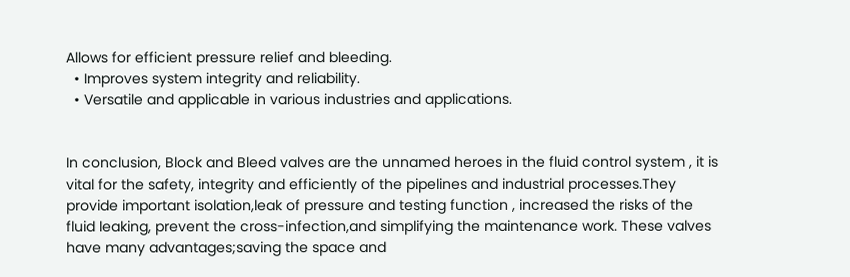Allows for efficient pressure relief and bleeding.
  • Improves system integrity and reliability.
  • Versatile and applicable in various industries and applications.


In conclusion, Block and Bleed valves are the unnamed heroes in the fluid control system , it is vital for the safety, integrity and efficiently of the pipelines and industrial processes.They provide important isolation,leak of pressure and testing function , increased the risks of the fluid leaking, prevent the cross-infection,and simplifying the maintenance work. These valves have many advantages;saving the space and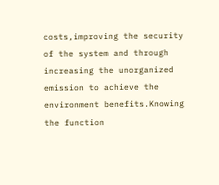costs,improving the security of the system and through increasing the unorganized emission to achieve the environment benefits.Knowing the function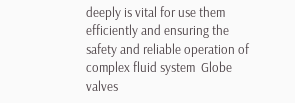deeply is vital for use them efficiently and ensuring the safety and reliable operation of complex fluid system  Globe valves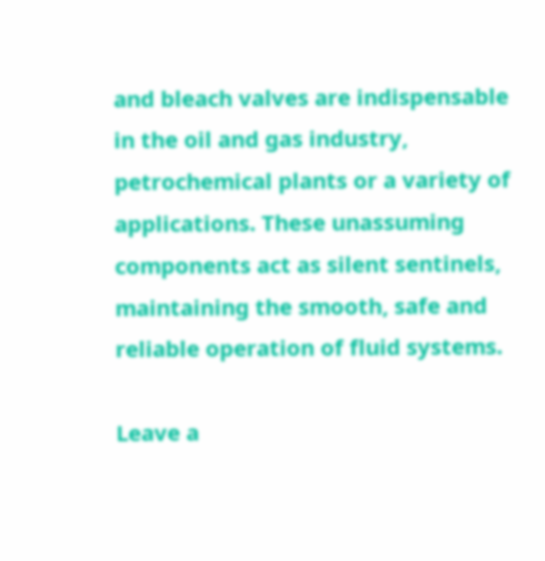and bleach valves are indispensable in the oil and gas industry, petrochemical plants or a variety of applications. These unassuming components act as silent sentinels, maintaining the smooth, safe and reliable operation of fluid systems.

Leave a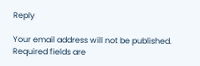Reply

Your email address will not be published. Required fields are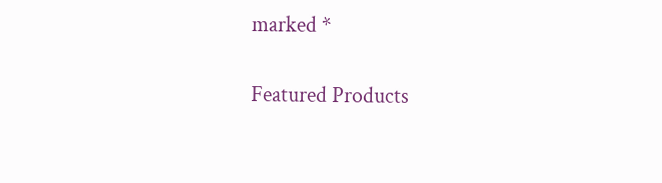marked *

Featured Products